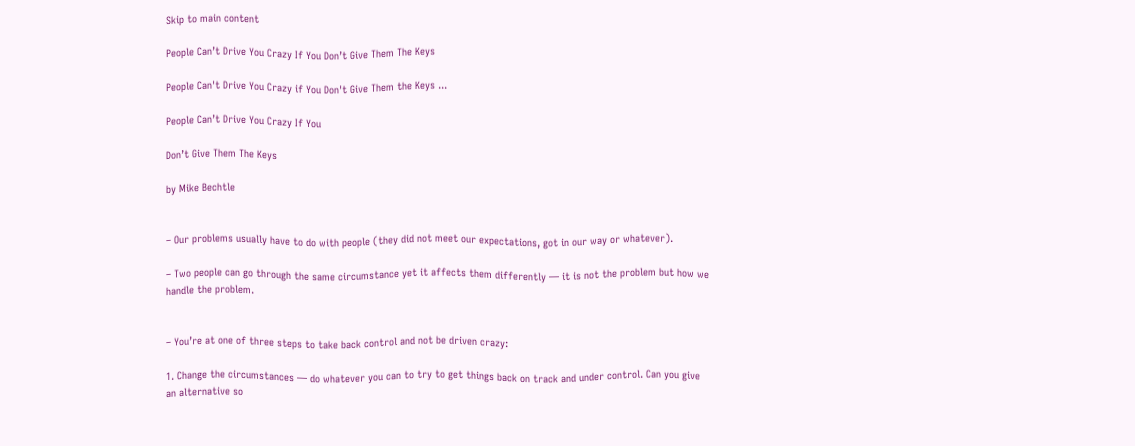Skip to main content

People Can’t Drive You Crazy If You Don’t Give Them The Keys

People Can't Drive You Crazy if You Don't Give Them the Keys ...

People Can’t Drive You Crazy If You

Don’t Give Them The Keys

by Mike Bechtle


– Our problems usually have to do with people (they did not meet our expectations, got in our way or whatever).

– Two people can go through the same circumstance yet it affects them differently — it is not the problem but how we handle the problem.


– You’re at one of three steps to take back control and not be driven crazy:

1. Change the circumstances — do whatever you can to try to get things back on track and under control. Can you give an alternative so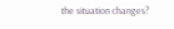the situation changes?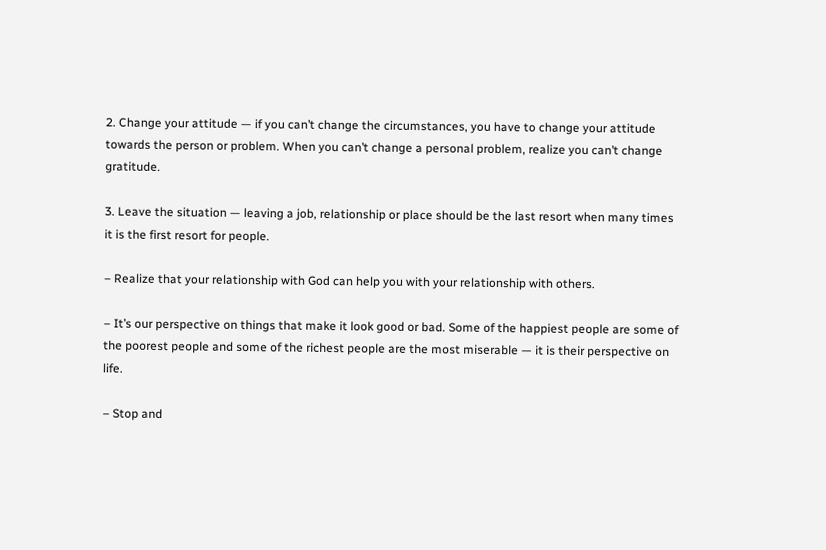2. Change your attitude — if you can’t change the circumstances, you have to change your attitude towards the person or problem. When you can’t change a personal problem, realize you can’t change gratitude.

3. Leave the situation — leaving a job, relationship or place should be the last resort when many times it is the first resort for people.

– Realize that your relationship with God can help you with your relationship with others.

– It’s our perspective on things that make it look good or bad. Some of the happiest people are some of the poorest people and some of the richest people are the most miserable — it is their perspective on life.

– Stop and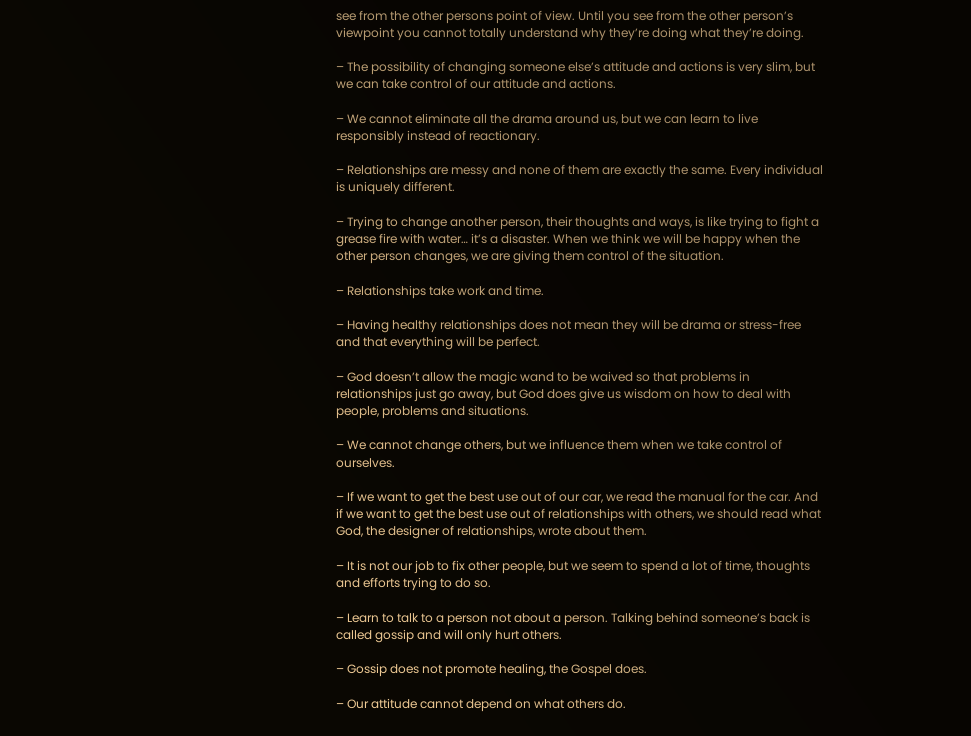see from the other persons point of view. Until you see from the other person’s viewpoint you cannot totally understand why they’re doing what they’re doing.

– The possibility of changing someone else’s attitude and actions is very slim, but we can take control of our attitude and actions.

– We cannot eliminate all the drama around us, but we can learn to live responsibly instead of reactionary.

– Relationships are messy and none of them are exactly the same. Every individual is uniquely different.

– Trying to change another person, their thoughts and ways, is like trying to fight a grease fire with water… it’s a disaster. When we think we will be happy when the other person changes, we are giving them control of the situation.

– Relationships take work and time.

– Having healthy relationships does not mean they will be drama or stress-free and that everything will be perfect.

– God doesn’t allow the magic wand to be waived so that problems in relationships just go away, but God does give us wisdom on how to deal with people, problems and situations.

– We cannot change others, but we influence them when we take control of ourselves.

– If we want to get the best use out of our car, we read the manual for the car. And if we want to get the best use out of relationships with others, we should read what God, the designer of relationships, wrote about them.

– It is not our job to fix other people, but we seem to spend a lot of time, thoughts and efforts trying to do so.

– Learn to talk to a person not about a person. Talking behind someone’s back is called gossip and will only hurt others.

– Gossip does not promote healing, the Gospel does.

– Our attitude cannot depend on what others do.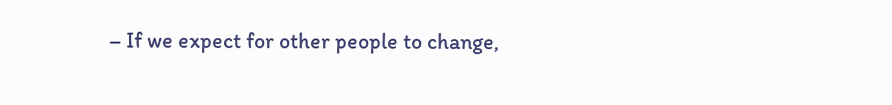– If we expect for other people to change,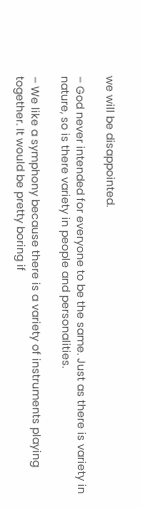we will be disappointed.

– God never intended for everyone to be the same. Just as there is variety in nature, so is there variety in people and personalities.

– We like a symphony because there is a variety of instruments playing together. It would be pretty boring if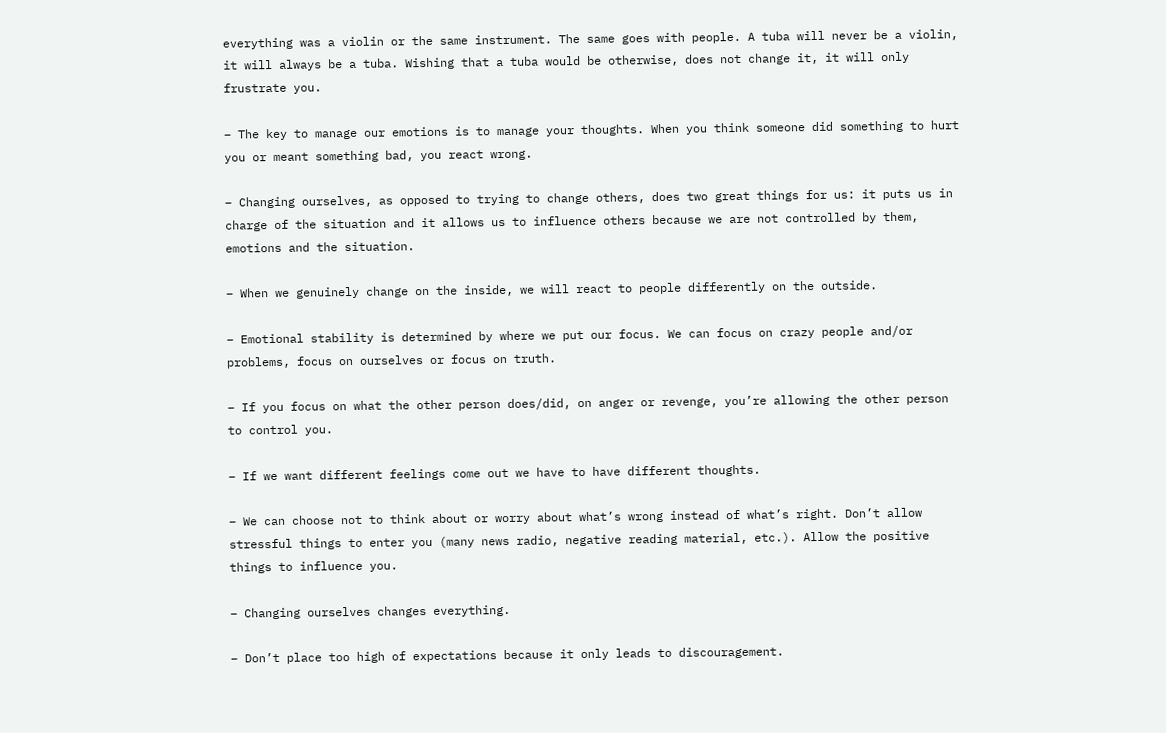everything was a violin or the same instrument. The same goes with people. A tuba will never be a violin, it will always be a tuba. Wishing that a tuba would be otherwise, does not change it, it will only frustrate you.

– The key to manage our emotions is to manage your thoughts. When you think someone did something to hurt you or meant something bad, you react wrong.

– Changing ourselves, as opposed to trying to change others, does two great things for us: it puts us in charge of the situation and it allows us to influence others because we are not controlled by them, emotions and the situation.

– When we genuinely change on the inside, we will react to people differently on the outside.

– Emotional stability is determined by where we put our focus. We can focus on crazy people and/or problems, focus on ourselves or focus on truth.

– If you focus on what the other person does/did, on anger or revenge, you’re allowing the other person to control you.

– If we want different feelings come out we have to have different thoughts.

– We can choose not to think about or worry about what’s wrong instead of what’s right. Don’t allow stressful things to enter you (many news radio, negative reading material, etc.). Allow the positive things to influence you.

– Changing ourselves changes everything.

– Don’t place too high of expectations because it only leads to discouragement.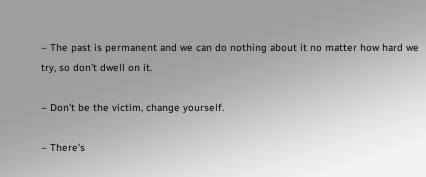– The past is permanent and we can do nothing about it no matter how hard we try, so don’t dwell on it.

– Don’t be the victim, change yourself.

– There’s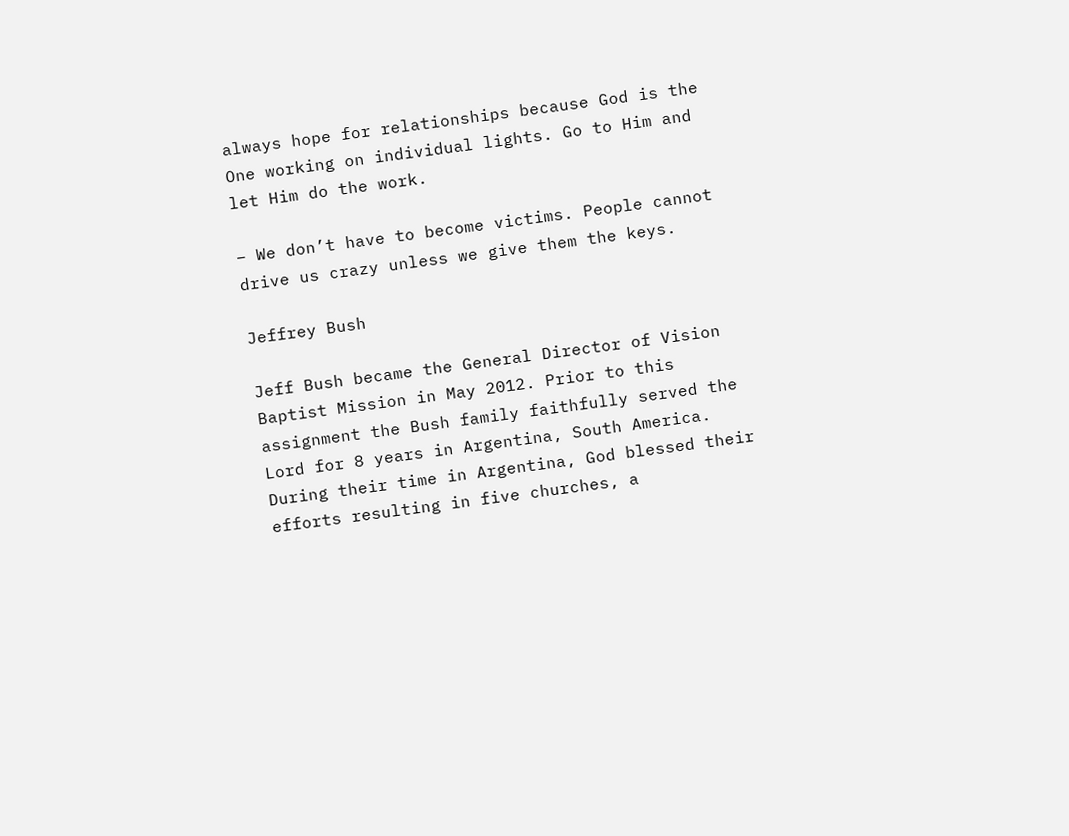always hope for relationships because God is the One working on individual lights. Go to Him and let Him do the work.

– We don’t have to become victims. People cannot drive us crazy unless we give them the keys.

Jeffrey Bush

Jeff Bush became the General Director of Vision Baptist Mission in May 2012. Prior to this assignment the Bush family faithfully served the Lord for 8 years in Argentina, South America. During their time in Argentina, God blessed their efforts resulting in five churches, a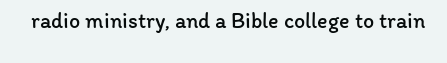radio ministry, and a Bible college to train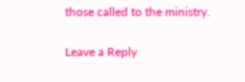those called to the ministry.

Leave a Reply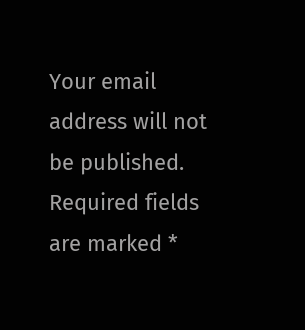Your email address will not be published. Required fields are marked *